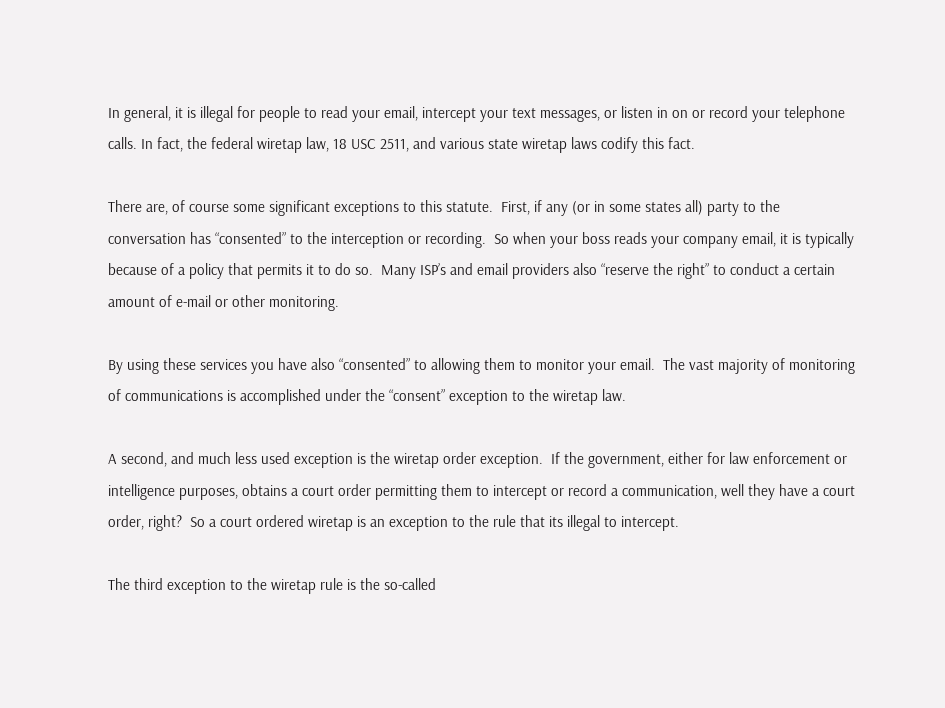In general, it is illegal for people to read your email, intercept your text messages, or listen in on or record your telephone calls. In fact, the federal wiretap law, 18 USC 2511, and various state wiretap laws codify this fact.

There are, of course some significant exceptions to this statute.  First, if any (or in some states all) party to the conversation has “consented” to the interception or recording.  So when your boss reads your company email, it is typically because of a policy that permits it to do so.  Many ISP’s and email providers also “reserve the right” to conduct a certain amount of e-mail or other monitoring.

By using these services you have also “consented” to allowing them to monitor your email.  The vast majority of monitoring of communications is accomplished under the “consent” exception to the wiretap law.

A second, and much less used exception is the wiretap order exception.  If the government, either for law enforcement or intelligence purposes, obtains a court order permitting them to intercept or record a communication, well they have a court order, right?  So a court ordered wiretap is an exception to the rule that its illegal to intercept.

The third exception to the wiretap rule is the so-called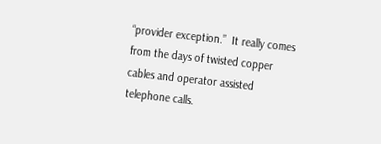“provider exception.”  It really comes from the days of twisted copper cables and operator assisted telephone calls.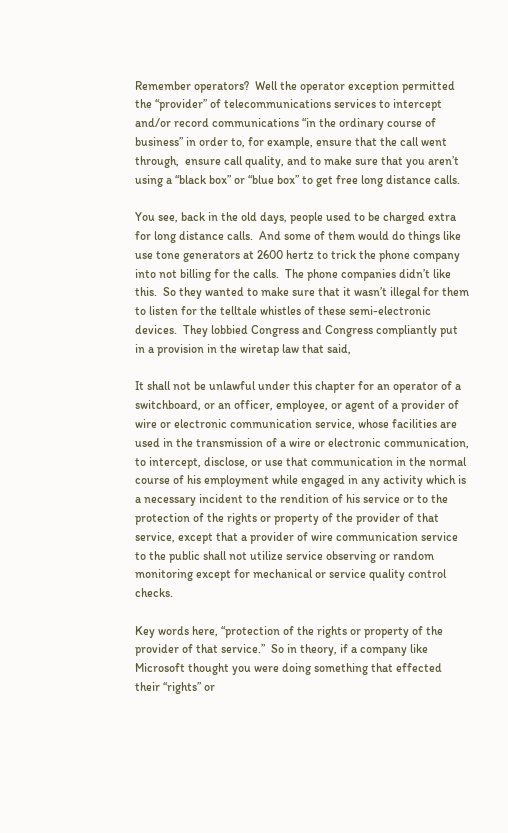Remember operators?  Well the operator exception permitted the “provider” of telecommunications services to intercept and/or record communications “in the ordinary course of business” in order to, for example, ensure that the call went through,  ensure call quality, and to make sure that you aren’t using a “black box” or “blue box” to get free long distance calls.

You see, back in the old days, people used to be charged extra for long distance calls.  And some of them would do things like use tone generators at 2600 hertz to trick the phone company into not billing for the calls.  The phone companies didn’t like this.  So they wanted to make sure that it wasn’t illegal for them to listen for the telltale whistles of these semi-electronic devices.  They lobbied Congress and Congress compliantly put in a provision in the wiretap law that said,

It shall not be unlawful under this chapter for an operator of a switchboard, or an officer, employee, or agent of a provider of wire or electronic communication service, whose facilities are used in the transmission of a wire or electronic communication, to intercept, disclose, or use that communication in the normal course of his employment while engaged in any activity which is a necessary incident to the rendition of his service or to the protection of the rights or property of the provider of that service, except that a provider of wire communication service to the public shall not utilize service observing or random monitoring except for mechanical or service quality control checks.

Key words here, “protection of the rights or property of the provider of that service.”  So in theory, if a company like Microsoft thought you were doing something that effected their “rights” or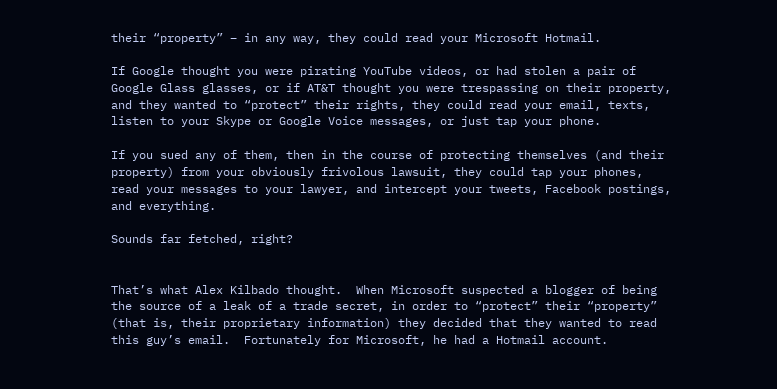their “property” – in any way, they could read your Microsoft Hotmail.

If Google thought you were pirating YouTube videos, or had stolen a pair of Google Glass glasses, or if AT&T thought you were trespassing on their property, and they wanted to “protect” their rights, they could read your email, texts, listen to your Skype or Google Voice messages, or just tap your phone.

If you sued any of them, then in the course of protecting themselves (and their property) from your obviously frivolous lawsuit, they could tap your phones, read your messages to your lawyer, and intercept your tweets, Facebook postings, and everything.

Sounds far fetched, right?


That’s what Alex Kilbado thought.  When Microsoft suspected a blogger of being the source of a leak of a trade secret, in order to “protect” their “property” (that is, their proprietary information) they decided that they wanted to read this guy’s email.  Fortunately for Microsoft, he had a Hotmail account.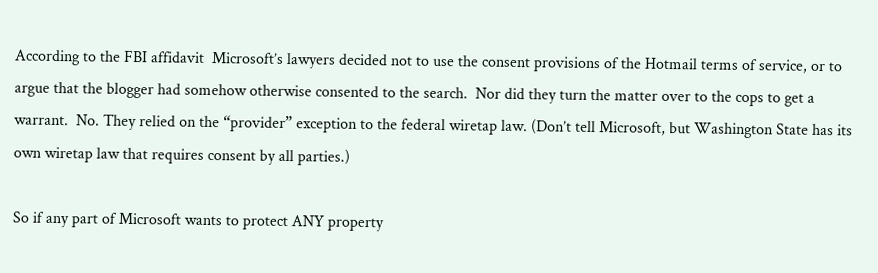According to the FBI affidavit  Microsoft’s lawyers decided not to use the consent provisions of the Hotmail terms of service, or to argue that the blogger had somehow otherwise consented to the search.  Nor did they turn the matter over to the cops to get a warrant.  No. They relied on the “provider” exception to the federal wiretap law. (Don’t tell Microsoft, but Washington State has its own wiretap law that requires consent by all parties.)

So if any part of Microsoft wants to protect ANY property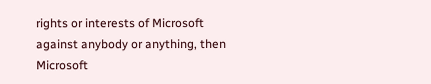rights or interests of Microsoft against anybody or anything, then Microsoft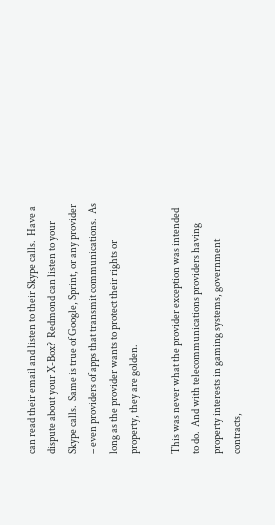can read their email and listen to their Skype calls.  Have a dispute about your X-Box?  Redmond can listen to your Skype calls.  Same is true of Google, Sprint, or any provider – even providers of apps that transmit communications.  As long as the provider wants to protect their rights or property, they are golden.

This was never what the provider exception was intended to do.  And with telecommunications providers having property interests in gaming systems, government contracts,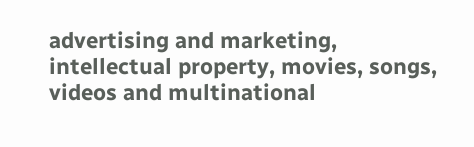advertising and marketing, intellectual property, movies, songs, videos and multinational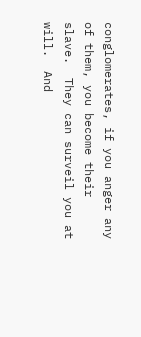conglomerates, if you anger any of them, you become their slave.  They can surveil you at will.  And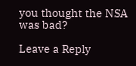you thought the NSA was bad?

Leave a Reply